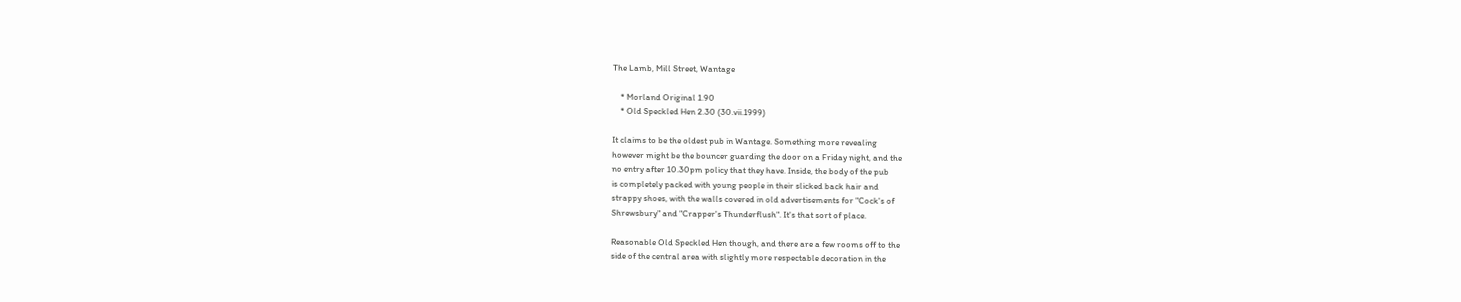The Lamb, Mill Street, Wantage

    * Morland Original 1.90
    * Old Speckled Hen 2.30 (30.vii.1999)

It claims to be the oldest pub in Wantage. Something more revealing
however might be the bouncer guarding the door on a Friday night, and the
no entry after 10.30pm policy that they have. Inside, the body of the pub
is completely packed with young people in their slicked back hair and
strappy shoes, with the walls covered in old advertisements for "Cock's of
Shrewsbury" and "Crapper's Thunderflush". It's that sort of place.

Reasonable Old Speckled Hen though, and there are a few rooms off to the
side of the central area with slightly more respectable decoration in the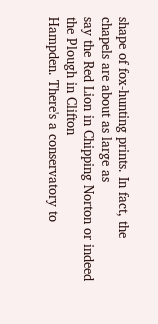shape of fox-hunting prints. In fact, the chapels are about as large as
say the Red Lion in Chipping Norton or indeed the Plough in Clifton
Hampden. There's a conservatory to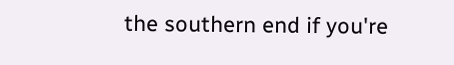the southern end if you're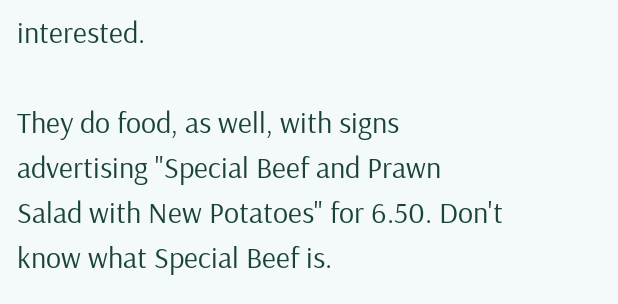interested.

They do food, as well, with signs advertising "Special Beef and Prawn
Salad with New Potatoes" for 6.50. Don't know what Special Beef is.